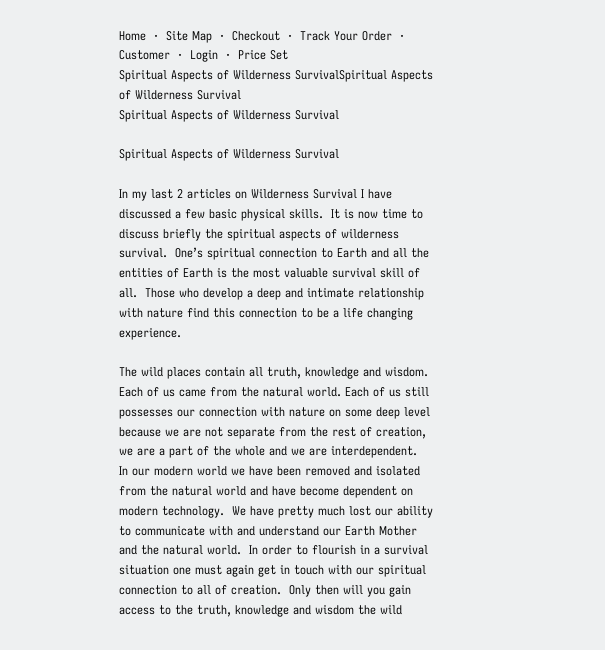Home  ·  Site Map  ·  Checkout  ·  Track Your Order  ·  Customer  ·  Login  ·  Price Set
Spiritual Aspects of Wilderness SurvivalSpiritual Aspects of Wilderness Survival
Spiritual Aspects of Wilderness Survival

Spiritual Aspects of Wilderness Survival

In my last 2 articles on Wilderness Survival I have discussed a few basic physical skills.  It is now time to discuss briefly the spiritual aspects of wilderness survival.  One’s spiritual connection to Earth and all the entities of Earth is the most valuable survival skill of all.  Those who develop a deep and intimate relationship with nature find this connection to be a life changing experience.

The wild places contain all truth, knowledge and wisdom.  Each of us came from the natural world. Each of us still possesses our connection with nature on some deep level because we are not separate from the rest of creation, we are a part of the whole and we are interdependent.  In our modern world we have been removed and isolated from the natural world and have become dependent on modern technology.  We have pretty much lost our ability to communicate with and understand our Earth Mother and the natural world.  In order to flourish in a survival situation one must again get in touch with our spiritual connection to all of creation.  Only then will you gain access to the truth, knowledge and wisdom the wild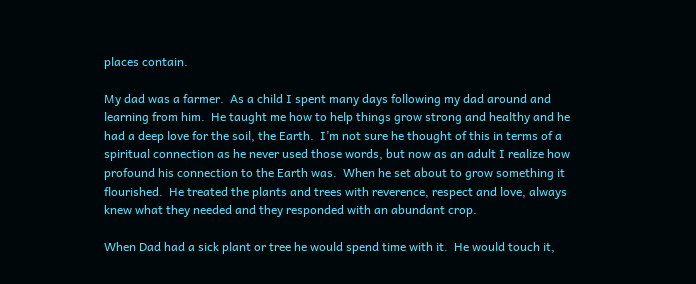places contain.

My dad was a farmer.  As a child I spent many days following my dad around and learning from him.  He taught me how to help things grow strong and healthy and he had a deep love for the soil, the Earth.  I’m not sure he thought of this in terms of a spiritual connection as he never used those words, but now as an adult I realize how profound his connection to the Earth was.  When he set about to grow something it flourished.  He treated the plants and trees with reverence, respect and love, always knew what they needed and they responded with an abundant crop.

When Dad had a sick plant or tree he would spend time with it.  He would touch it,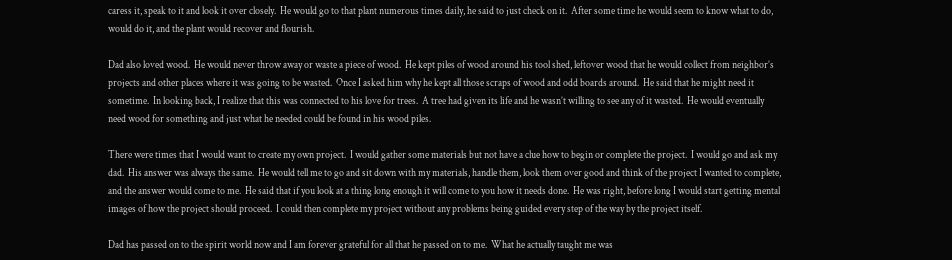caress it, speak to it and look it over closely.  He would go to that plant numerous times daily, he said to just check on it.  After some time he would seem to know what to do, would do it, and the plant would recover and flourish.

Dad also loved wood.  He would never throw away or waste a piece of wood.  He kept piles of wood around his tool shed, leftover wood that he would collect from neighbor’s projects and other places where it was going to be wasted.  Once I asked him why he kept all those scraps of wood and odd boards around.  He said that he might need it sometime.  In looking back, I realize that this was connected to his love for trees.  A tree had given its life and he wasn’t willing to see any of it wasted.  He would eventually need wood for something and just what he needed could be found in his wood piles.

There were times that I would want to create my own project.  I would gather some materials but not have a clue how to begin or complete the project.  I would go and ask my dad.  His answer was always the same.  He would tell me to go and sit down with my materials, handle them, look them over good and think of the project I wanted to complete, and the answer would come to me.  He said that if you look at a thing long enough it will come to you how it needs done.  He was right, before long I would start getting mental images of how the project should proceed.  I could then complete my project without any problems being guided every step of the way by the project itself.

Dad has passed on to the spirit world now and I am forever grateful for all that he passed on to me.  What he actually taught me was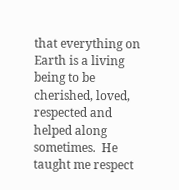that everything on Earth is a living being to be cherished, loved, respected and helped along sometimes.  He taught me respect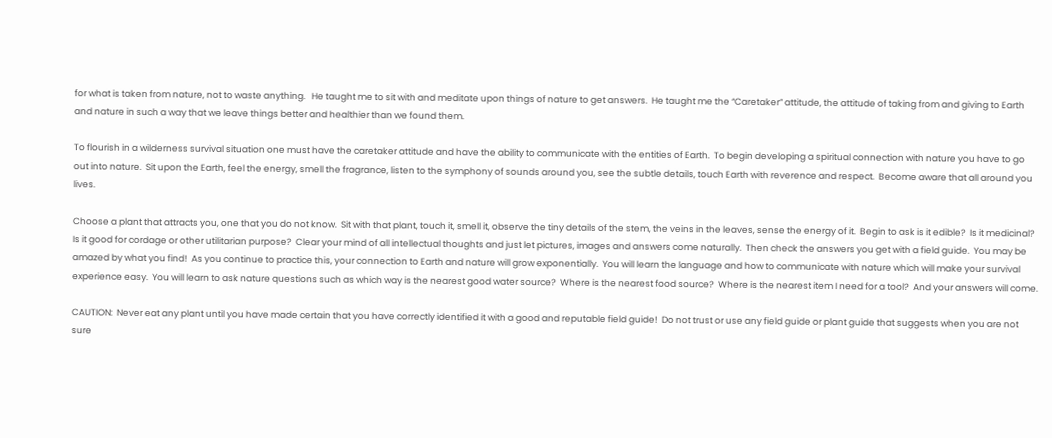for what is taken from nature, not to waste anything.   He taught me to sit with and meditate upon things of nature to get answers.  He taught me the “Caretaker” attitude, the attitude of taking from and giving to Earth and nature in such a way that we leave things better and healthier than we found them.

To flourish in a wilderness survival situation one must have the caretaker attitude and have the ability to communicate with the entities of Earth.  To begin developing a spiritual connection with nature you have to go out into nature.  Sit upon the Earth, feel the energy, smell the fragrance, listen to the symphony of sounds around you, see the subtle details, touch Earth with reverence and respect.  Become aware that all around you lives.

Choose a plant that attracts you, one that you do not know.  Sit with that plant, touch it, smell it, observe the tiny details of the stem, the veins in the leaves, sense the energy of it.  Begin to ask is it edible?  Is it medicinal?  Is it good for cordage or other utilitarian purpose?  Clear your mind of all intellectual thoughts and just let pictures, images and answers come naturally.  Then check the answers you get with a field guide.  You may be amazed by what you find!  As you continue to practice this, your connection to Earth and nature will grow exponentially.  You will learn the language and how to communicate with nature which will make your survival experience easy.  You will learn to ask nature questions such as which way is the nearest good water source?  Where is the nearest food source?  Where is the nearest item I need for a tool?  And your answers will come.

CAUTION:  Never eat any plant until you have made certain that you have correctly identified it with a good and reputable field guide!  Do not trust or use any field guide or plant guide that suggests when you are not sure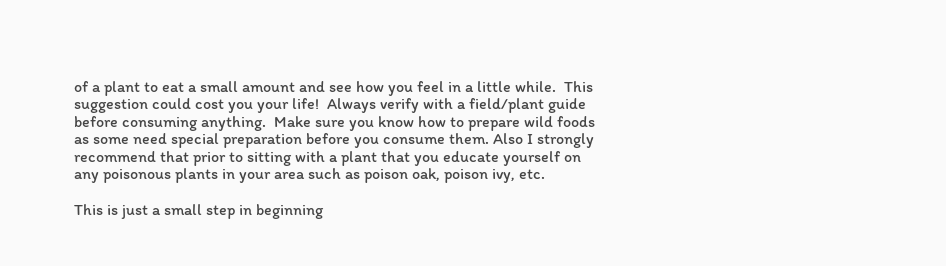of a plant to eat a small amount and see how you feel in a little while.  This suggestion could cost you your life!  Always verify with a field/plant guide before consuming anything.  Make sure you know how to prepare wild foods as some need special preparation before you consume them. Also I strongly recommend that prior to sitting with a plant that you educate yourself on any poisonous plants in your area such as poison oak, poison ivy, etc.

This is just a small step in beginning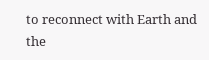to reconnect with Earth and the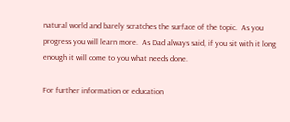natural world and barely scratches the surface of the topic.  As you progress you will learn more.  As Dad always said, if you sit with it long enough it will come to you what needs done.

For further information or education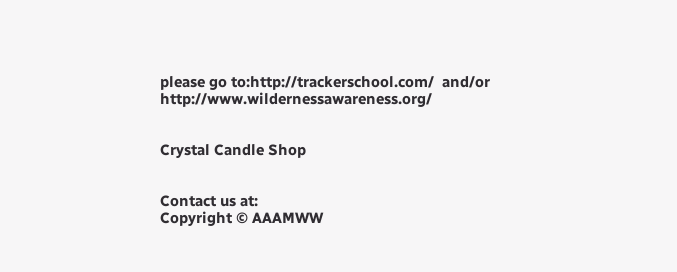please go to:http://trackerschool.com/  and/or http://www.wildernessawareness.org/


Crystal Candle Shop


Contact us at:
Copyright © AAAMWW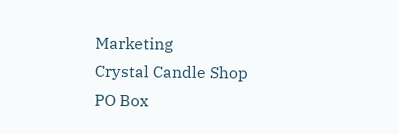Marketing
Crystal Candle Shop
PO Box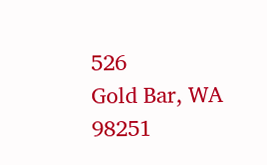526
Gold Bar, WA 98251